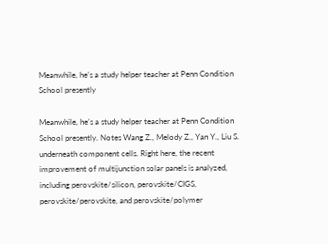Meanwhile, he’s a study helper teacher at Penn Condition School presently

Meanwhile, he’s a study helper teacher at Penn Condition School presently. Notes Wang Z., Melody Z., Yan Y., Liu S. underneath component cells. Right here, the recent improvement of multijunction solar panels is analyzed, including perovskite/silicon, perovskite/CIGS, perovskite/perovskite, and perovskite/polymer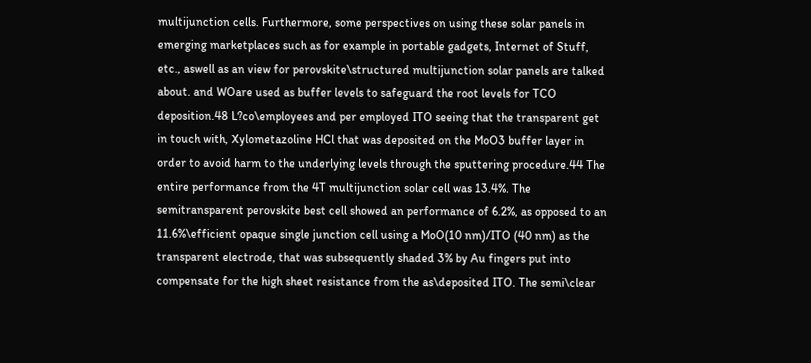multijunction cells. Furthermore, some perspectives on using these solar panels in emerging marketplaces such as for example in portable gadgets, Internet of Stuff, etc., aswell as an view for perovskite\structured multijunction solar panels are talked about. and WOare used as buffer levels to safeguard the root levels for TCO deposition.48 L?co\employees and per employed ITO seeing that the transparent get in touch with, Xylometazoline HCl that was deposited on the MoO3 buffer layer in order to avoid harm to the underlying levels through the sputtering procedure.44 The entire performance from the 4T multijunction solar cell was 13.4%. The semitransparent perovskite best cell showed an performance of 6.2%, as opposed to an 11.6%\efficient opaque single junction cell using a MoO(10 nm)/ITO (40 nm) as the transparent electrode, that was subsequently shaded 3% by Au fingers put into compensate for the high sheet resistance from the as\deposited ITO. The semi\clear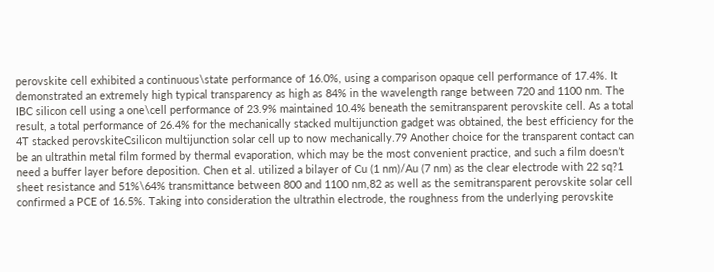perovskite cell exhibited a continuous\state performance of 16.0%, using a comparison opaque cell performance of 17.4%. It demonstrated an extremely high typical transparency as high as 84% in the wavelength range between 720 and 1100 nm. The IBC silicon cell using a one\cell performance of 23.9% maintained 10.4% beneath the semitransparent perovskite cell. As a total result, a total performance of 26.4% for the mechanically stacked multijunction gadget was obtained, the best efficiency for the 4T stacked perovskiteCsilicon multijunction solar cell up to now mechanically.79 Another choice for the transparent contact can be an ultrathin metal film formed by thermal evaporation, which may be the most convenient practice, and such a film doesn’t need a buffer layer before deposition. Chen et al. utilized a bilayer of Cu (1 nm)/Au (7 nm) as the clear electrode with 22 sq?1 sheet resistance and 51%\64% transmittance between 800 and 1100 nm,82 as well as the semitransparent perovskite solar cell confirmed a PCE of 16.5%. Taking into consideration the ultrathin electrode, the roughness from the underlying perovskite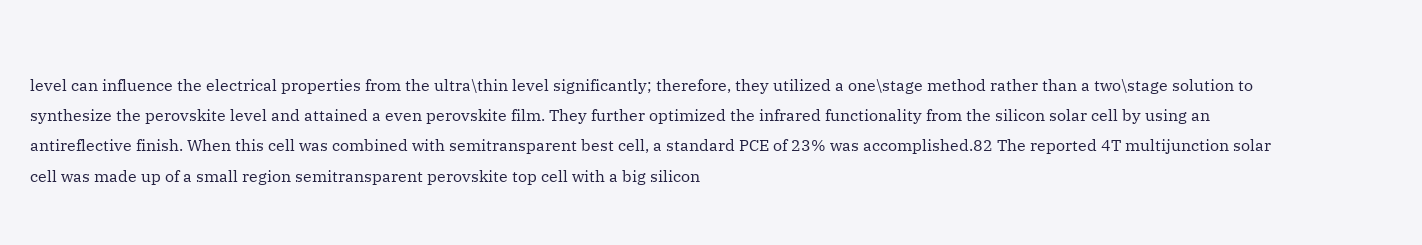level can influence the electrical properties from the ultra\thin level significantly; therefore, they utilized a one\stage method rather than a two\stage solution to synthesize the perovskite level and attained a even perovskite film. They further optimized the infrared functionality from the silicon solar cell by using an antireflective finish. When this cell was combined with semitransparent best cell, a standard PCE of 23% was accomplished.82 The reported 4T multijunction solar cell was made up of a small region semitransparent perovskite top cell with a big silicon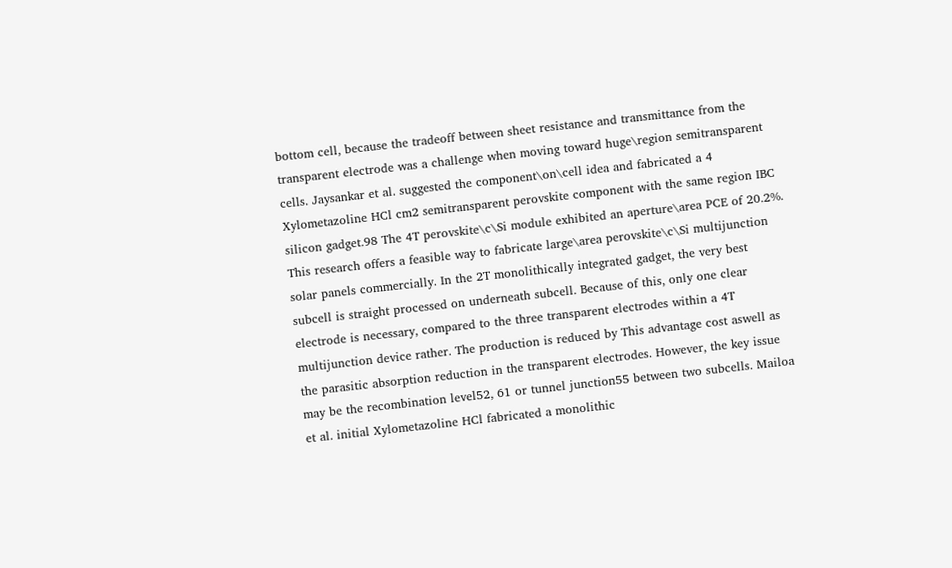bottom cell, because the tradeoff between sheet resistance and transmittance from the transparent electrode was a challenge when moving toward huge\region semitransparent cells. Jaysankar et al. suggested the component\on\cell idea and fabricated a 4 Xylometazoline HCl cm2 semitransparent perovskite component with the same region IBC silicon gadget.98 The 4T perovskite\c\Si module exhibited an aperture\area PCE of 20.2%. This research offers a feasible way to fabricate large\area perovskite\c\Si multijunction solar panels commercially. In the 2T monolithically integrated gadget, the very best subcell is straight processed on underneath subcell. Because of this, only one clear electrode is necessary, compared to the three transparent electrodes within a 4T multijunction device rather. The production is reduced by This advantage cost aswell as the parasitic absorption reduction in the transparent electrodes. However, the key issue may be the recombination level52, 61 or tunnel junction55 between two subcells. Mailoa et al. initial Xylometazoline HCl fabricated a monolithic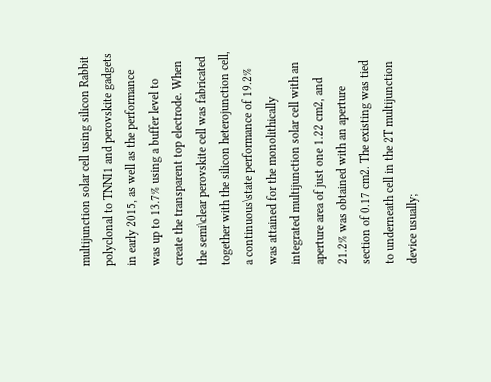multijunction solar cell using silicon Rabbit polyclonal to TNNI1 and perovskite gadgets in early 2015, as well as the performance was up to 13.7% using a buffer level to create the transparent top electrode. When the semi\clear perovskite cell was fabricated together with the silicon heterojunction cell, a continuous\state performance of 19.2% was attained for the monolithically integrated multijunction solar cell with an aperture area of just one 1.22 cm2, and 21.2% was obtained with an aperture section of 0.17 cm2. The existing was tied to underneath cell in the 2T multijunction device usually;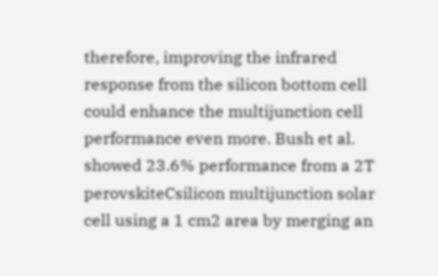therefore, improving the infrared response from the silicon bottom cell could enhance the multijunction cell performance even more. Bush et al. showed 23.6% performance from a 2T perovskiteCsilicon multijunction solar cell using a 1 cm2 area by merging an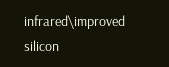infrared\improved silicon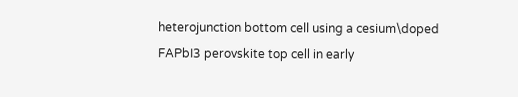heterojunction bottom cell using a cesium\doped FAPbI3 perovskite top cell in early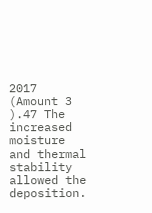2017 (Amount 3 ).47 The increased moisture and thermal stability allowed the deposition.